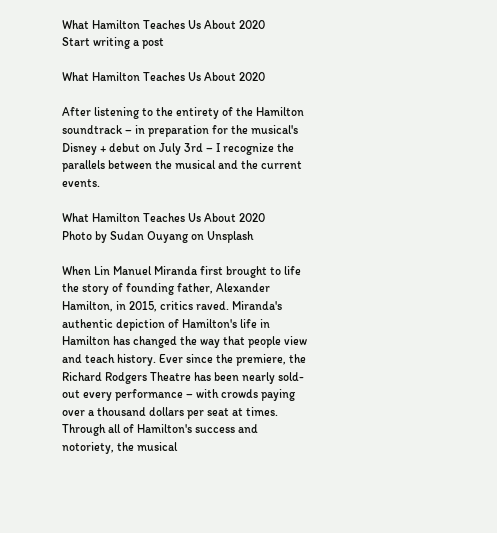What Hamilton Teaches Us About 2020
Start writing a post

What Hamilton Teaches Us About 2020

After listening to the entirety of the Hamilton soundtrack – in preparation for the musical's Disney + debut on July 3rd – I recognize the parallels between the musical and the current events.

What Hamilton Teaches Us About 2020
Photo by Sudan Ouyang on Unsplash

When Lin Manuel Miranda first brought to life the story of founding father, Alexander Hamilton, in 2015, critics raved. Miranda's authentic depiction of Hamilton's life in Hamilton has changed the way that people view and teach history. Ever since the premiere, the Richard Rodgers Theatre has been nearly sold-out every performance – with crowds paying over a thousand dollars per seat at times. Through all of Hamilton's success and notoriety, the musical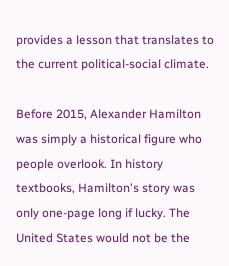provides a lesson that translates to the current political-social climate.

Before 2015, Alexander Hamilton was simply a historical figure who people overlook. In history textbooks, Hamilton's story was only one-page long if lucky. The United States would not be the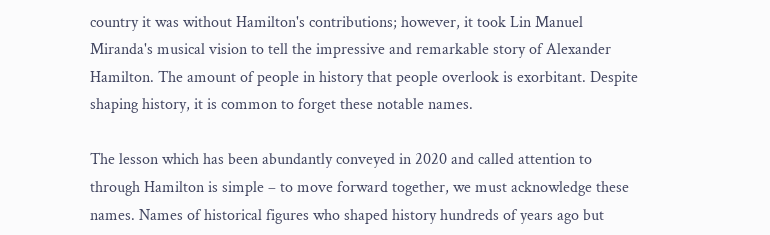country it was without Hamilton's contributions; however, it took Lin Manuel Miranda's musical vision to tell the impressive and remarkable story of Alexander Hamilton. The amount of people in history that people overlook is exorbitant. Despite shaping history, it is common to forget these notable names.

The lesson which has been abundantly conveyed in 2020 and called attention to through Hamilton is simple – to move forward together, we must acknowledge these names. Names of historical figures who shaped history hundreds of years ago but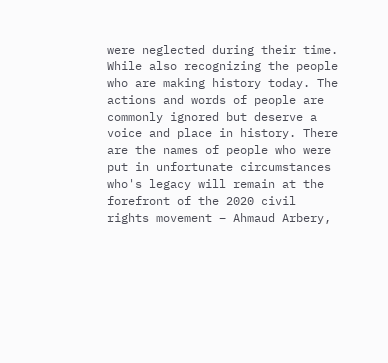were neglected during their time. While also recognizing the people who are making history today. The actions and words of people are commonly ignored but deserve a voice and place in history. There are the names of people who were put in unfortunate circumstances who's legacy will remain at the forefront of the 2020 civil rights movement – Ahmaud Arbery,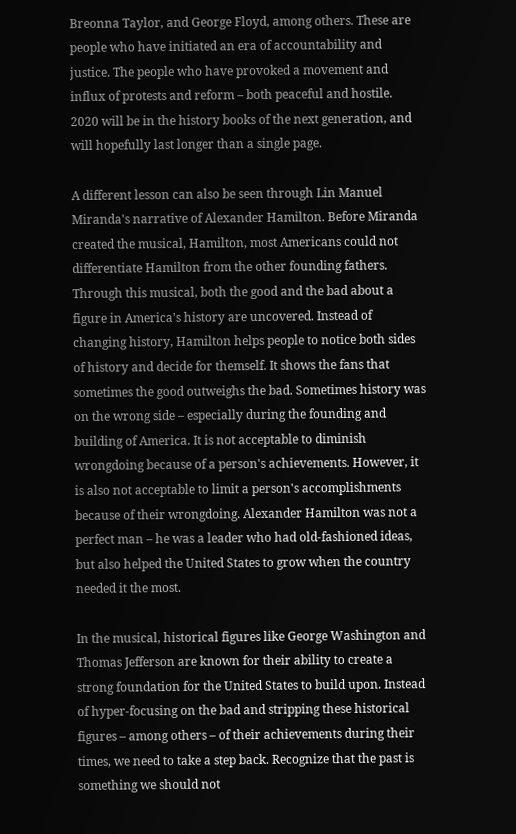Breonna Taylor, and George Floyd, among others. These are people who have initiated an era of accountability and justice. The people who have provoked a movement and influx of protests and reform – both peaceful and hostile. 2020 will be in the history books of the next generation, and will hopefully last longer than a single page.

A different lesson can also be seen through Lin Manuel Miranda's narrative of Alexander Hamilton. Before Miranda created the musical, Hamilton, most Americans could not differentiate Hamilton from the other founding fathers. Through this musical, both the good and the bad about a figure in America's history are uncovered. Instead of changing history, Hamilton helps people to notice both sides of history and decide for themself. It shows the fans that sometimes the good outweighs the bad. Sometimes history was on the wrong side – especially during the founding and building of America. It is not acceptable to diminish wrongdoing because of a person's achievements. However, it is also not acceptable to limit a person's accomplishments because of their wrongdoing. Alexander Hamilton was not a perfect man – he was a leader who had old-fashioned ideas, but also helped the United States to grow when the country needed it the most.

In the musical, historical figures like George Washington and Thomas Jefferson are known for their ability to create a strong foundation for the United States to build upon. Instead of hyper-focusing on the bad and stripping these historical figures – among others – of their achievements during their times, we need to take a step back. Recognize that the past is something we should not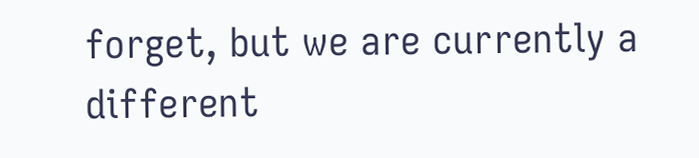forget, but we are currently a different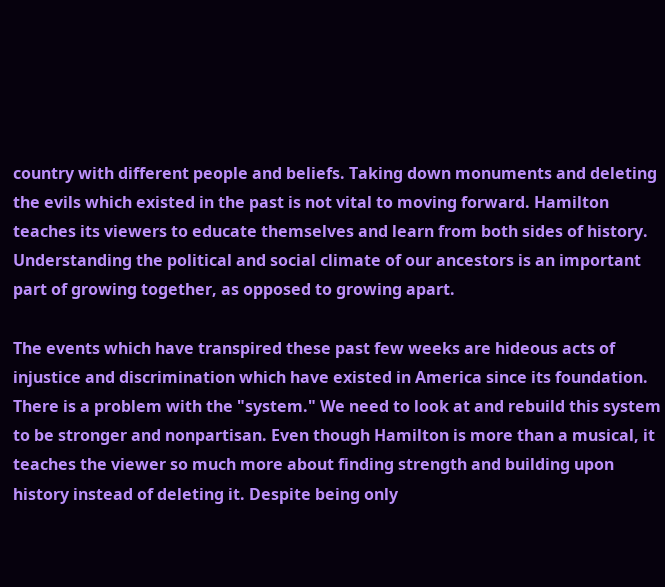country with different people and beliefs. Taking down monuments and deleting the evils which existed in the past is not vital to moving forward. Hamilton teaches its viewers to educate themselves and learn from both sides of history. Understanding the political and social climate of our ancestors is an important part of growing together, as opposed to growing apart.

The events which have transpired these past few weeks are hideous acts of injustice and discrimination which have existed in America since its foundation. There is a problem with the "system." We need to look at and rebuild this system to be stronger and nonpartisan. Even though Hamilton is more than a musical, it teaches the viewer so much more about finding strength and building upon history instead of deleting it. Despite being only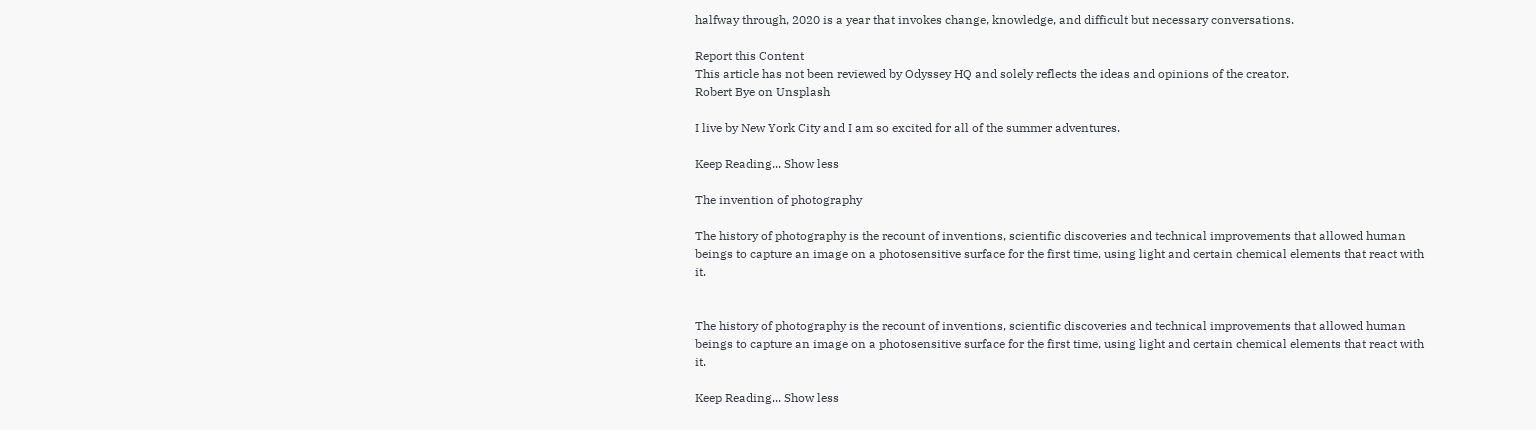halfway through, 2020 is a year that invokes change, knowledge, and difficult but necessary conversations.

Report this Content
This article has not been reviewed by Odyssey HQ and solely reflects the ideas and opinions of the creator.
Robert Bye on Unsplash

I live by New York City and I am so excited for all of the summer adventures.

Keep Reading... Show less

The invention of photography

The history of photography is the recount of inventions, scientific discoveries and technical improvements that allowed human beings to capture an image on a photosensitive surface for the first time, using light and certain chemical elements that react with it.


The history of photography is the recount of inventions, scientific discoveries and technical improvements that allowed human beings to capture an image on a photosensitive surface for the first time, using light and certain chemical elements that react with it.

Keep Reading... Show less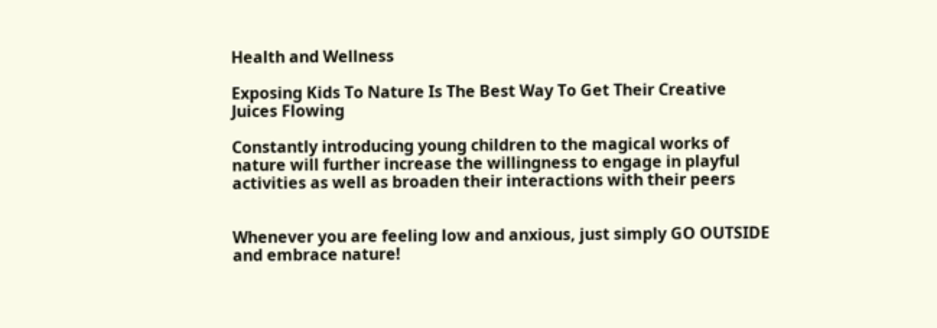Health and Wellness

Exposing Kids To Nature Is The Best Way To Get Their Creative Juices Flowing

Constantly introducing young children to the magical works of nature will further increase the willingness to engage in playful activities as well as broaden their interactions with their peers


Whenever you are feeling low and anxious, just simply GO OUTSIDE and embrace nature!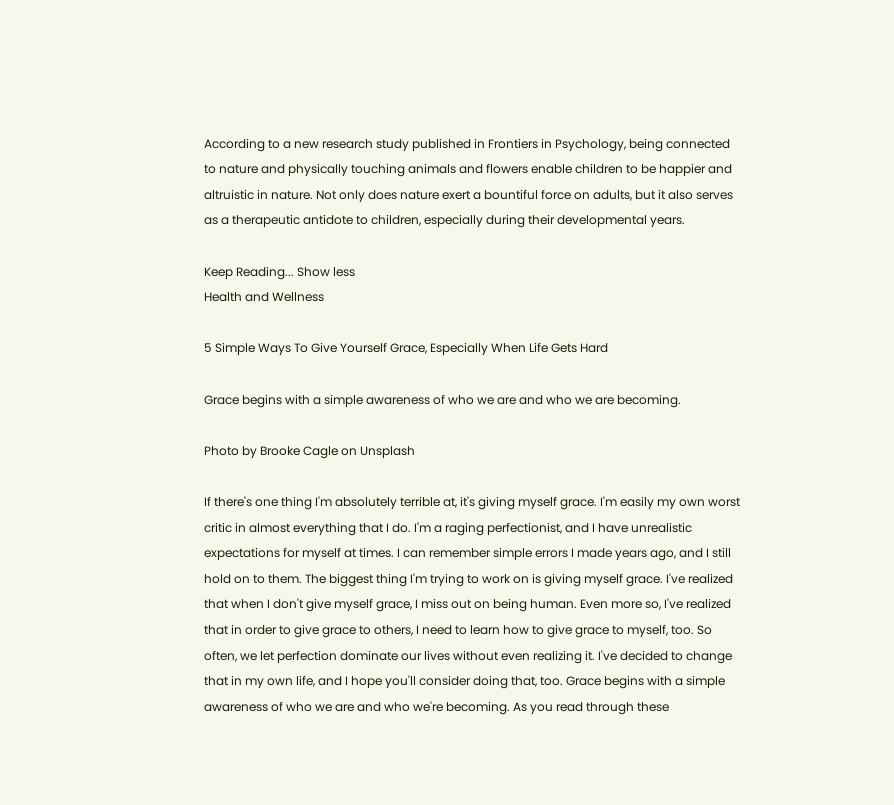According to a new research study published in Frontiers in Psychology, being connected to nature and physically touching animals and flowers enable children to be happier and altruistic in nature. Not only does nature exert a bountiful force on adults, but it also serves as a therapeutic antidote to children, especially during their developmental years.

Keep Reading... Show less
Health and Wellness

5 Simple Ways To Give Yourself Grace, Especially When Life Gets Hard

Grace begins with a simple awareness of who we are and who we are becoming.

Photo by Brooke Cagle on Unsplash

If there's one thing I'm absolutely terrible at, it's giving myself grace. I'm easily my own worst critic in almost everything that I do. I'm a raging perfectionist, and I have unrealistic expectations for myself at times. I can remember simple errors I made years ago, and I still hold on to them. The biggest thing I'm trying to work on is giving myself grace. I've realized that when I don't give myself grace, I miss out on being human. Even more so, I've realized that in order to give grace to others, I need to learn how to give grace to myself, too. So often, we let perfection dominate our lives without even realizing it. I've decided to change that in my own life, and I hope you'll consider doing that, too. Grace begins with a simple awareness of who we are and who we're becoming. As you read through these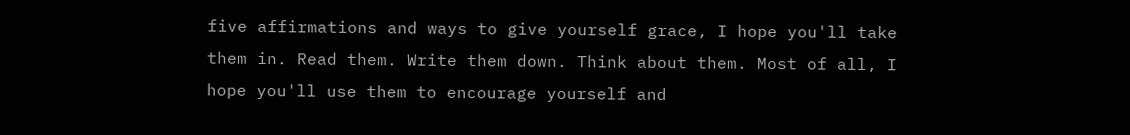five affirmations and ways to give yourself grace, I hope you'll take them in. Read them. Write them down. Think about them. Most of all, I hope you'll use them to encourage yourself and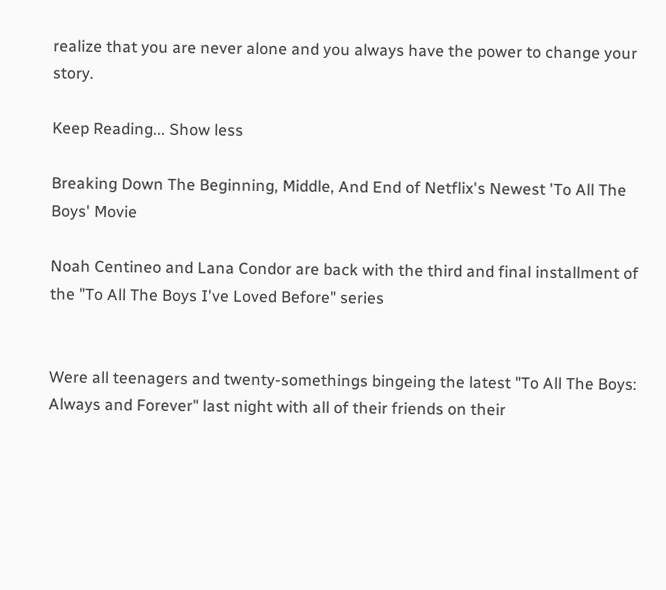realize that you are never alone and you always have the power to change your story.

Keep Reading... Show less

Breaking Down The Beginning, Middle, And End of Netflix's Newest 'To All The Boys' Movie

Noah Centineo and Lana Condor are back with the third and final installment of the "To All The Boys I've Loved Before" series


Were all teenagers and twenty-somethings bingeing the latest "To All The Boys: Always and Forever" last night with all of their friends on their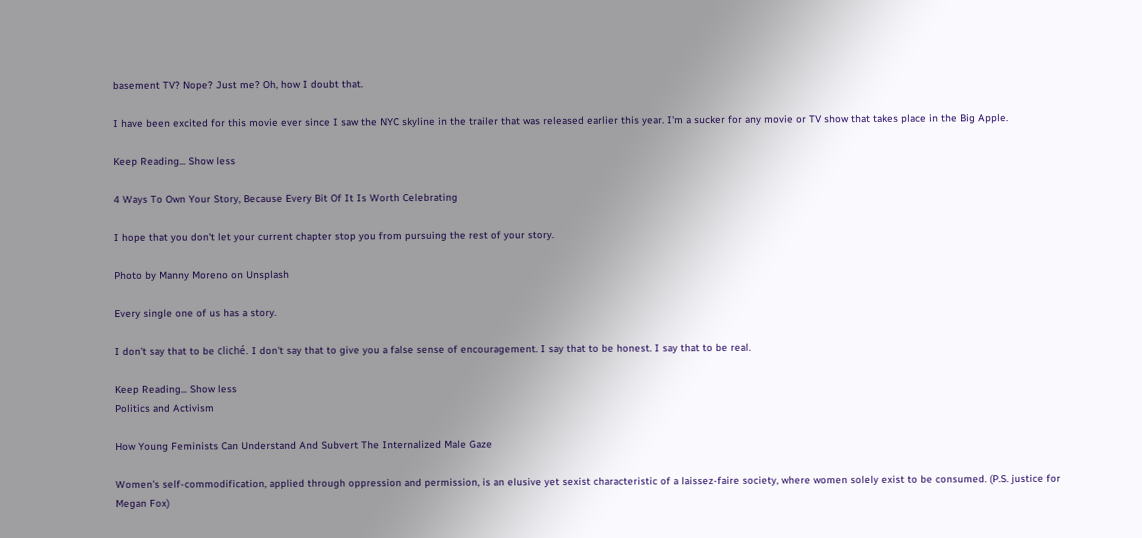basement TV? Nope? Just me? Oh, how I doubt that.

I have been excited for this movie ever since I saw the NYC skyline in the trailer that was released earlier this year. I'm a sucker for any movie or TV show that takes place in the Big Apple.

Keep Reading... Show less

4 Ways To Own Your Story, Because Every Bit Of It Is Worth Celebrating

I hope that you don't let your current chapter stop you from pursuing the rest of your story.

Photo by Manny Moreno on Unsplash

Every single one of us has a story.

I don't say that to be cliché. I don't say that to give you a false sense of encouragement. I say that to be honest. I say that to be real.

Keep Reading... Show less
Politics and Activism

How Young Feminists Can Understand And Subvert The Internalized Male Gaze

Women's self-commodification, applied through oppression and permission, is an elusive yet sexist characteristic of a laissez-faire society, where women solely exist to be consumed. (P.S. justice for Megan Fox)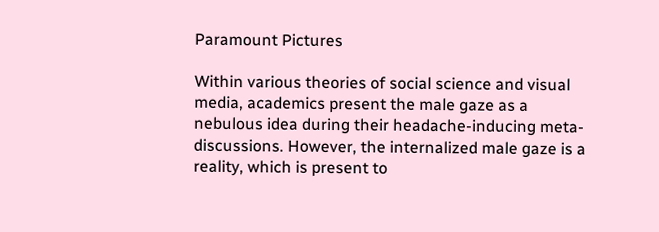Paramount Pictures

Within various theories of social science and visual media, academics present the male gaze as a nebulous idea during their headache-inducing meta-discussions. However, the internalized male gaze is a reality, which is present to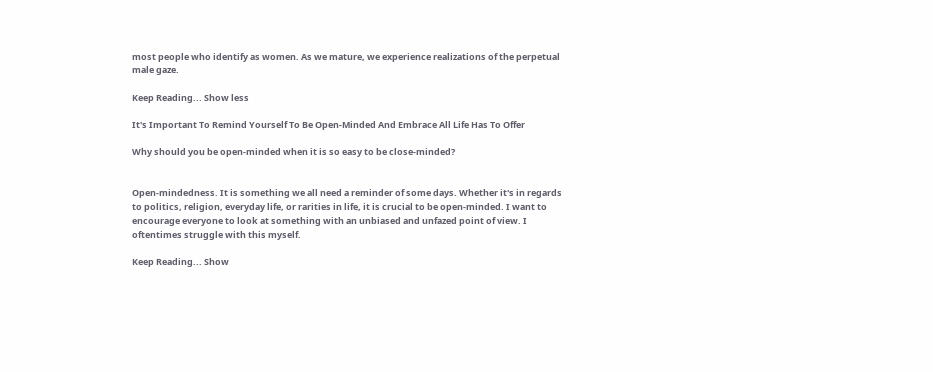most people who identify as women. As we mature, we experience realizations of the perpetual male gaze.

Keep Reading... Show less

It's Important To Remind Yourself To Be Open-Minded And Embrace All Life Has To Offer

Why should you be open-minded when it is so easy to be close-minded?


Open-mindedness. It is something we all need a reminder of some days. Whether it's in regards to politics, religion, everyday life, or rarities in life, it is crucial to be open-minded. I want to encourage everyone to look at something with an unbiased and unfazed point of view. I oftentimes struggle with this myself.

Keep Reading... Show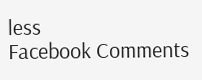less
Facebook Comments